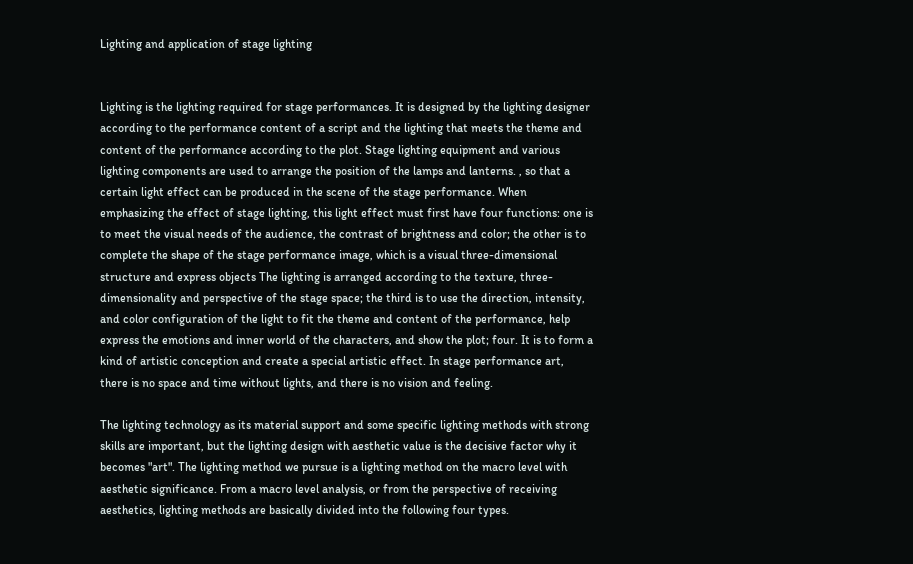Lighting and application of stage lighting


Lighting is the lighting required for stage performances. It is designed by the lighting designer according to the performance content of a script and the lighting that meets the theme and content of the performance according to the plot. Stage lighting equipment and various lighting components are used to arrange the position of the lamps and lanterns. , so that a certain light effect can be produced in the scene of the stage performance. When emphasizing the effect of stage lighting, this light effect must first have four functions: one is to meet the visual needs of the audience, the contrast of brightness and color; the other is to complete the shape of the stage performance image, which is a visual three-dimensional structure and express objects The lighting is arranged according to the texture, three-dimensionality and perspective of the stage space; the third is to use the direction, intensity, and color configuration of the light to fit the theme and content of the performance, help express the emotions and inner world of the characters, and show the plot; four. It is to form a kind of artistic conception and create a special artistic effect. In stage performance art, there is no space and time without lights, and there is no vision and feeling.

The lighting technology as its material support and some specific lighting methods with strong skills are important, but the lighting design with aesthetic value is the decisive factor why it becomes "art". The lighting method we pursue is a lighting method on the macro level with aesthetic significance. From a macro level analysis, or from the perspective of receiving aesthetics, lighting methods are basically divided into the following four types.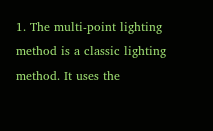1. The multi-point lighting method is a classic lighting method. It uses the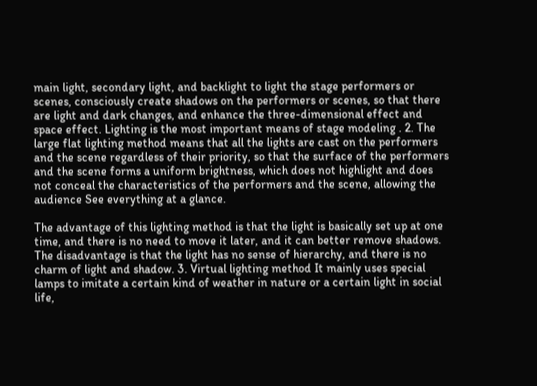main light, secondary light, and backlight to light the stage performers or scenes, consciously create shadows on the performers or scenes, so that there are light and dark changes, and enhance the three-dimensional effect and space effect. Lighting is the most important means of stage modeling . 2. The large flat lighting method means that all the lights are cast on the performers and the scene regardless of their priority, so that the surface of the performers and the scene forms a uniform brightness, which does not highlight and does not conceal the characteristics of the performers and the scene, allowing the audience See everything at a glance.

The advantage of this lighting method is that the light is basically set up at one time, and there is no need to move it later, and it can better remove shadows. The disadvantage is that the light has no sense of hierarchy, and there is no charm of light and shadow. 3. Virtual lighting method It mainly uses special lamps to imitate a certain kind of weather in nature or a certain light in social life,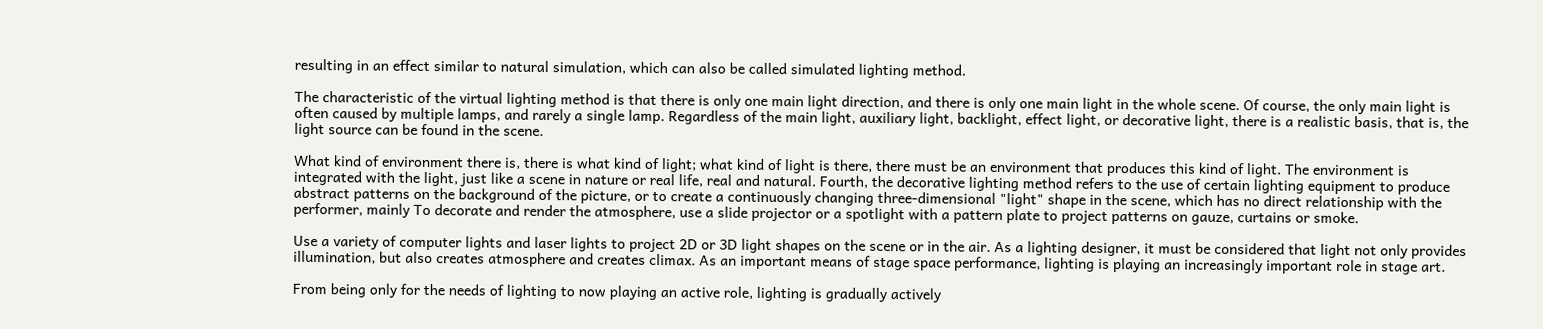resulting in an effect similar to natural simulation, which can also be called simulated lighting method.

The characteristic of the virtual lighting method is that there is only one main light direction, and there is only one main light in the whole scene. Of course, the only main light is often caused by multiple lamps, and rarely a single lamp. Regardless of the main light, auxiliary light, backlight, effect light, or decorative light, there is a realistic basis, that is, the light source can be found in the scene.

What kind of environment there is, there is what kind of light; what kind of light is there, there must be an environment that produces this kind of light. The environment is integrated with the light, just like a scene in nature or real life, real and natural. Fourth, the decorative lighting method refers to the use of certain lighting equipment to produce abstract patterns on the background of the picture, or to create a continuously changing three-dimensional "light" shape in the scene, which has no direct relationship with the performer, mainly To decorate and render the atmosphere, use a slide projector or a spotlight with a pattern plate to project patterns on gauze, curtains or smoke.

Use a variety of computer lights and laser lights to project 2D or 3D light shapes on the scene or in the air. As a lighting designer, it must be considered that light not only provides illumination, but also creates atmosphere and creates climax. As an important means of stage space performance, lighting is playing an increasingly important role in stage art.

From being only for the needs of lighting to now playing an active role, lighting is gradually actively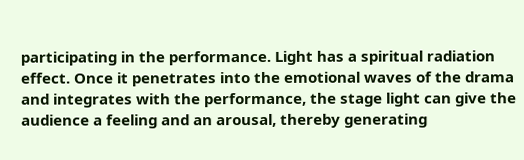participating in the performance. Light has a spiritual radiation effect. Once it penetrates into the emotional waves of the drama and integrates with the performance, the stage light can give the audience a feeling and an arousal, thereby generating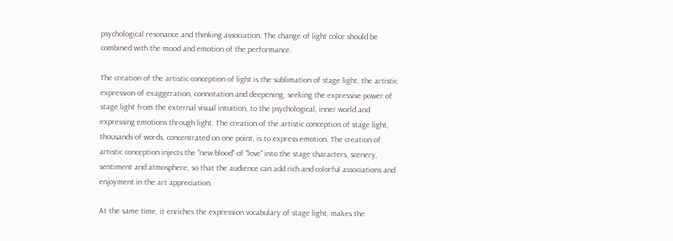psychological resonance and thinking association. The change of light color should be combined with the mood and emotion of the performance.

The creation of the artistic conception of light is the sublimation of stage light, the artistic expression of exaggeration, connotation and deepening, seeking the expressive power of stage light from the external visual intuition, to the psychological, inner world and expressing emotions through light. The creation of the artistic conception of stage light, thousands of words, concentrated on one point, is to express emotion. The creation of artistic conception injects the "new blood" of "love" into the stage characters, scenery, sentiment and atmosphere, so that the audience can add rich and colorful associations and enjoyment in the art appreciation.

At the same time, it enriches the expression vocabulary of stage light, makes the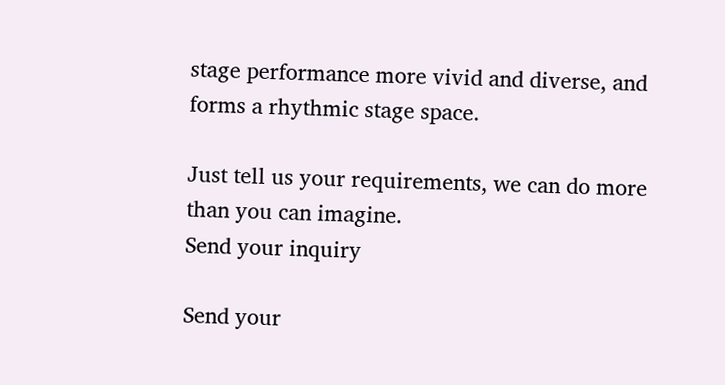stage performance more vivid and diverse, and forms a rhythmic stage space.

Just tell us your requirements, we can do more than you can imagine.
Send your inquiry

Send your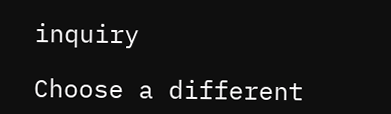inquiry

Choose a different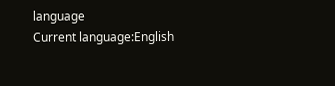language
Current language:English